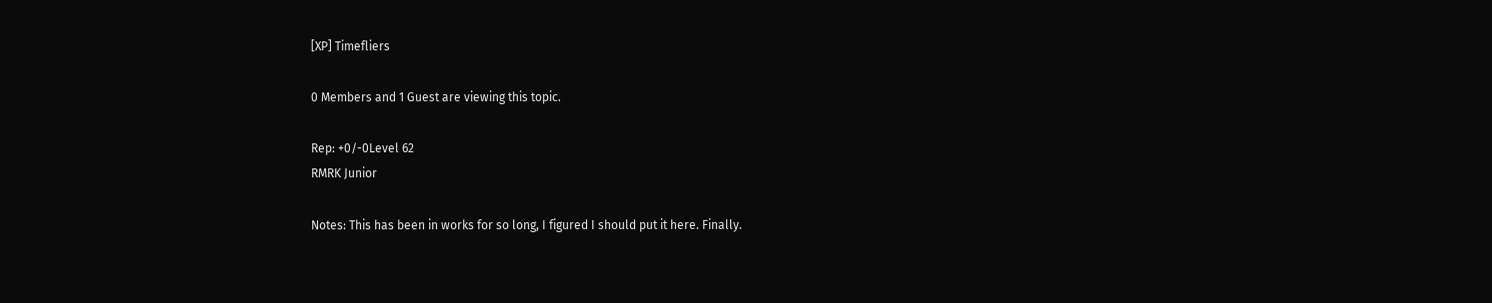[XP] Timefliers

0 Members and 1 Guest are viewing this topic.

Rep: +0/-0Level 62
RMRK Junior

Notes: This has been in works for so long, I figured I should put it here. Finally.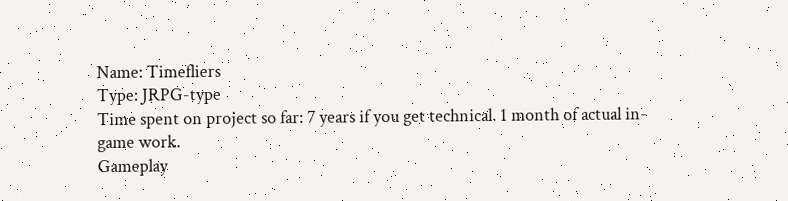Name: Timefliers
Type: JRPG-type
Time spent on project so far: 7 years if you get technical. 1 month of actual in-game work.
Gameplay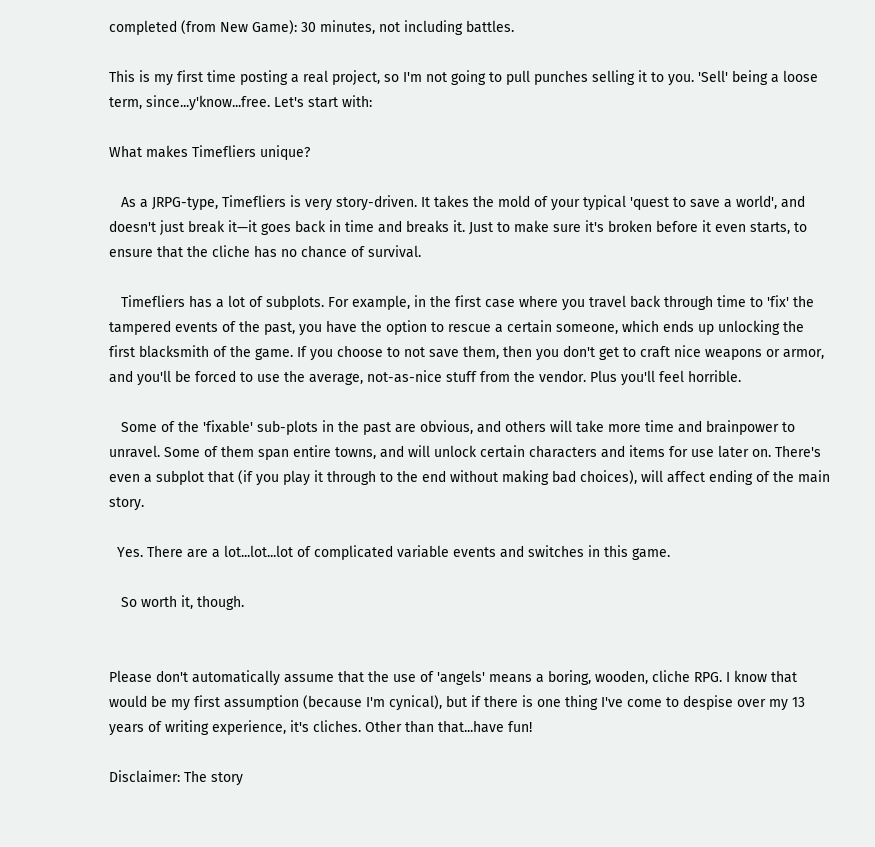completed (from New Game): 30 minutes, not including battles.

This is my first time posting a real project, so I'm not going to pull punches selling it to you. 'Sell' being a loose term, since...y'know...free. Let's start with:

What makes Timefliers unique?

   As a JRPG-type, Timefliers is very story-driven. It takes the mold of your typical 'quest to save a world', and doesn't just break it—it goes back in time and breaks it. Just to make sure it's broken before it even starts, to ensure that the cliche has no chance of survival.

   Timefliers has a lot of subplots. For example, in the first case where you travel back through time to 'fix' the tampered events of the past, you have the option to rescue a certain someone, which ends up unlocking the first blacksmith of the game. If you choose to not save them, then you don't get to craft nice weapons or armor, and you'll be forced to use the average, not-as-nice stuff from the vendor. Plus you'll feel horrible.

   Some of the 'fixable' sub-plots in the past are obvious, and others will take more time and brainpower to unravel. Some of them span entire towns, and will unlock certain characters and items for use later on. There's even a subplot that (if you play it through to the end without making bad choices), will affect ending of the main story.

  Yes. There are a lot...lot...lot of complicated variable events and switches in this game.

   So worth it, though.


Please don't automatically assume that the use of 'angels' means a boring, wooden, cliche RPG. I know that would be my first assumption (because I'm cynical), but if there is one thing I've come to despise over my 13 years of writing experience, it's cliches. Other than that...have fun!

Disclaimer: The story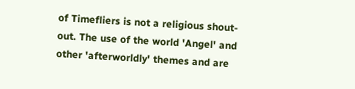of Timefliers is not a religious shout-out. The use of the world 'Angel' and other 'afterworldly' themes and are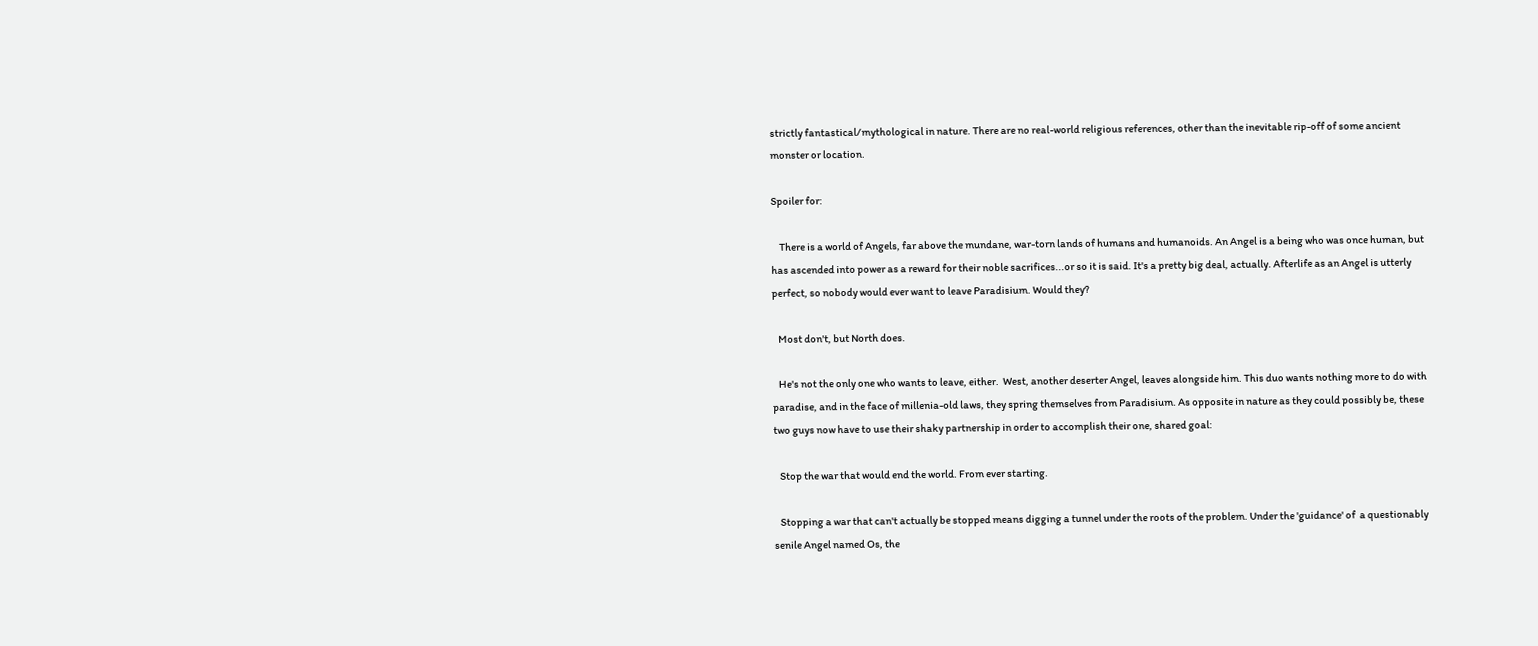strictly fantastical/mythological in nature. There are no real-world religious references, other than the inevitable rip-off of some ancient monster or location.

Spoiler for:

    There is a world of Angels, far above the mundane, war-torn lands of humans and humanoids. An Angel is a being who was once human, but has ascended into power as a reward for their noble sacrifices...or so it is said. It's a pretty big deal, actually. Afterlife as an Angel is utterly perfect, so nobody would ever want to leave Paradisium. Would they?

   Most don't, but North does.

   He's not the only one who wants to leave, either.  West, another deserter Angel, leaves alongside him. This duo wants nothing more to do with paradise, and in the face of millenia-old laws, they spring themselves from Paradisium. As opposite in nature as they could possibly be, these two guys now have to use their shaky partnership in order to accomplish their one, shared goal:

   Stop the war that would end the world. From ever starting.

   Stopping a war that can't actually be stopped means digging a tunnel under the roots of the problem. Under the 'guidance' of  a questionably senile Angel named Os, the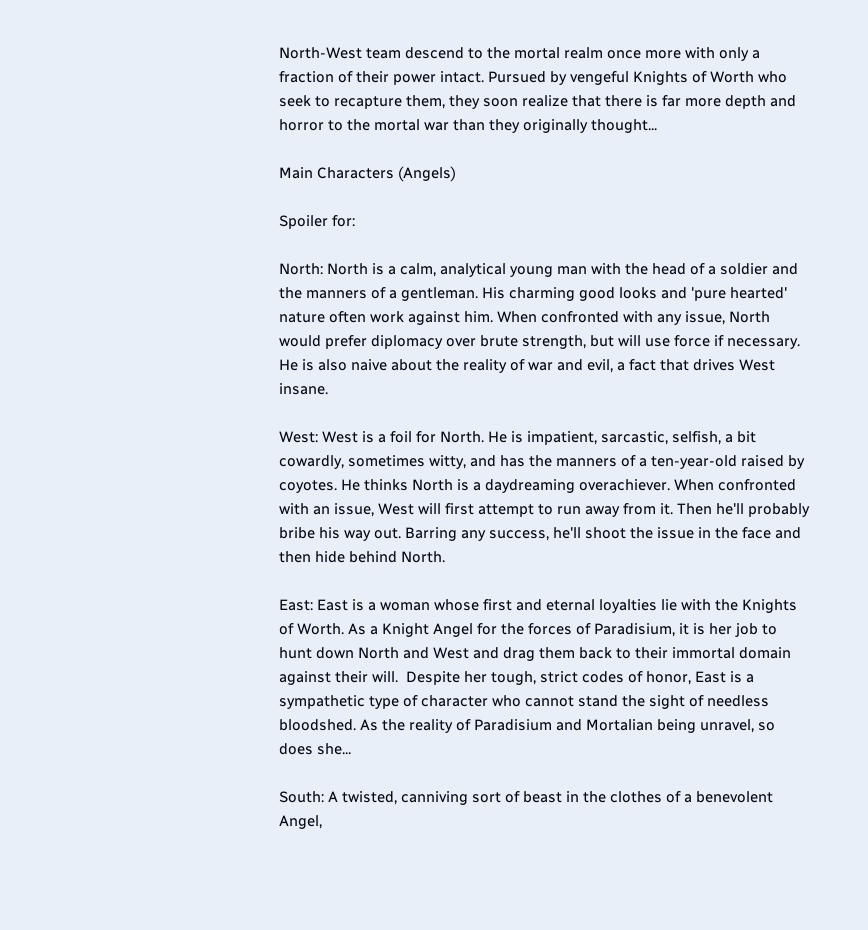North-West team descend to the mortal realm once more with only a fraction of their power intact. Pursued by vengeful Knights of Worth who seek to recapture them, they soon realize that there is far more depth and horror to the mortal war than they originally thought...

Main Characters (Angels)

Spoiler for:

North: North is a calm, analytical young man with the head of a soldier and the manners of a gentleman. His charming good looks and 'pure hearted' nature often work against him. When confronted with any issue, North would prefer diplomacy over brute strength, but will use force if necessary. He is also naive about the reality of war and evil, a fact that drives West insane.

West: West is a foil for North. He is impatient, sarcastic, selfish, a bit cowardly, sometimes witty, and has the manners of a ten-year-old raised by coyotes. He thinks North is a daydreaming overachiever. When confronted with an issue, West will first attempt to run away from it. Then he'll probably bribe his way out. Barring any success, he'll shoot the issue in the face and then hide behind North.

East: East is a woman whose first and eternal loyalties lie with the Knights of Worth. As a Knight Angel for the forces of Paradisium, it is her job to hunt down North and West and drag them back to their immortal domain against their will.  Despite her tough, strict codes of honor, East is a sympathetic type of character who cannot stand the sight of needless bloodshed. As the reality of Paradisium and Mortalian being unravel, so does she...

South: A twisted, canniving sort of beast in the clothes of a benevolent Angel,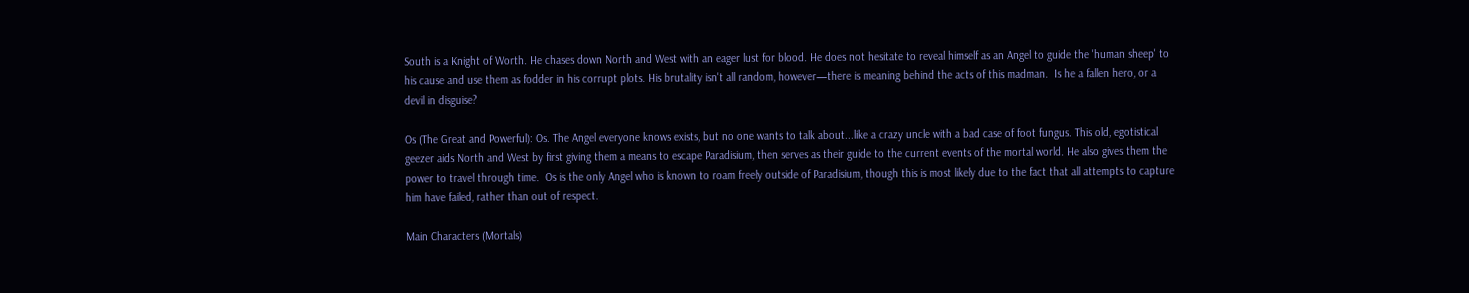South is a Knight of Worth. He chases down North and West with an eager lust for blood. He does not hesitate to reveal himself as an Angel to guide the 'human sheep' to his cause and use them as fodder in his corrupt plots. His brutality isn't all random, however—there is meaning behind the acts of this madman.  Is he a fallen hero, or a devil in disguise?

Os (The Great and Powerful): Os. The Angel everyone knows exists, but no one wants to talk about...like a crazy uncle with a bad case of foot fungus. This old, egotistical geezer aids North and West by first giving them a means to escape Paradisium, then serves as their guide to the current events of the mortal world. He also gives them the power to travel through time.  Os is the only Angel who is known to roam freely outside of Paradisium, though this is most likely due to the fact that all attempts to capture him have failed, rather than out of respect.

Main Characters (Mortals)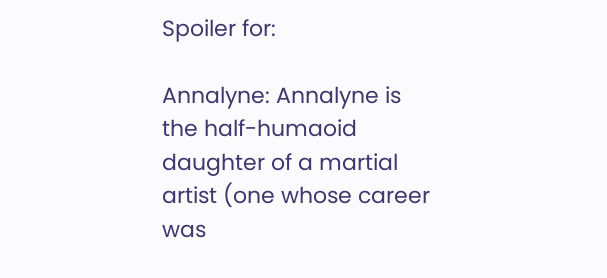Spoiler for:

Annalyne: Annalyne is the half-humaoid daughter of a martial artist (one whose career was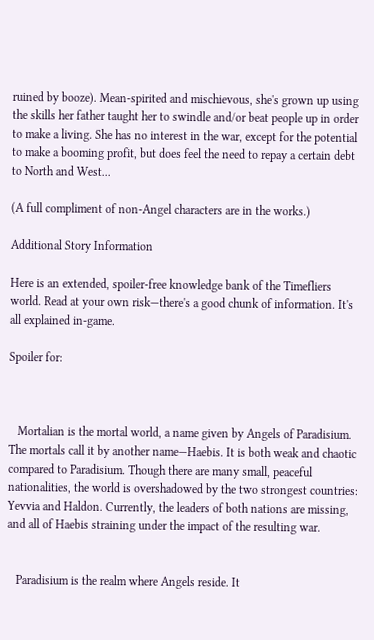ruined by booze). Mean-spirited and mischievous, she's grown up using the skills her father taught her to swindle and/or beat people up in order to make a living. She has no interest in the war, except for the potential to make a booming profit, but does feel the need to repay a certain debt to North and West...

(A full compliment of non-Angel characters are in the works.)

Additional Story Information

Here is an extended, spoiler-free knowledge bank of the Timefliers world. Read at your own risk—there's a good chunk of information. It's all explained in-game.

Spoiler for:



   Mortalian is the mortal world, a name given by Angels of Paradisium. The mortals call it by another name—Haebis. It is both weak and chaotic compared to Paradisium. Though there are many small, peaceful nationalities, the world is overshadowed by the two strongest countries: Yevvia and Haldon. Currently, the leaders of both nations are missing, and all of Haebis straining under the impact of the resulting war.


   Paradisium is the realm where Angels reside. It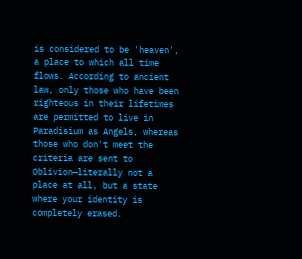is considered to be 'heaven', a place to which all time flows. According to ancient law, only those who have been righteous in their lifetimes are permitted to live in Paradisium as Angels, whereas those who don't meet the criteria are sent to Oblivion—literally not a place at all, but a state where your identity is completely erased.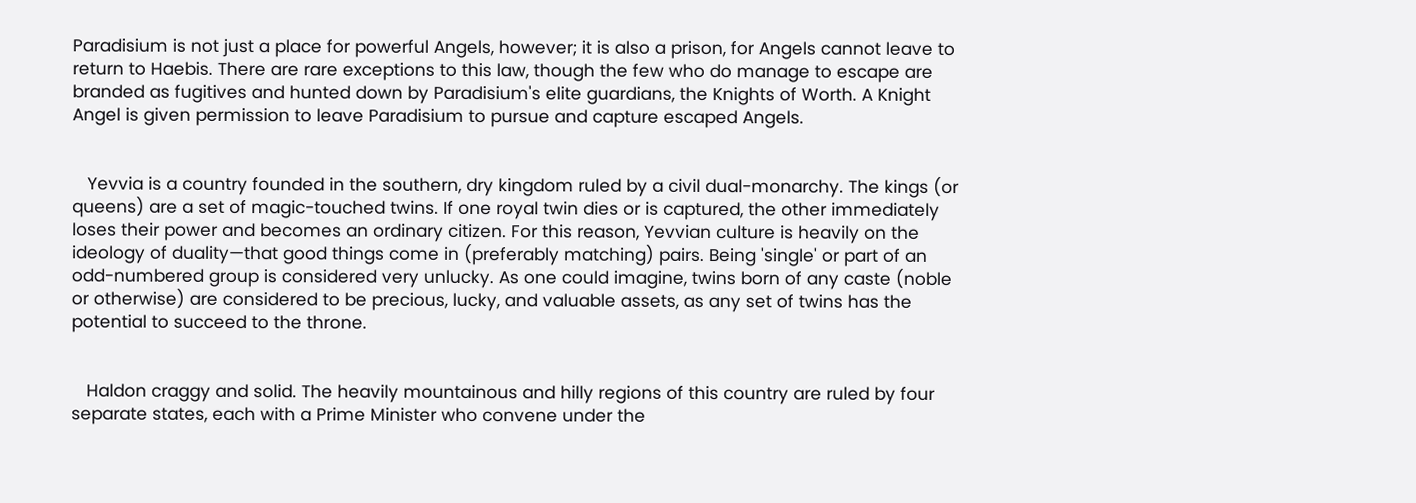Paradisium is not just a place for powerful Angels, however; it is also a prison, for Angels cannot leave to return to Haebis. There are rare exceptions to this law, though the few who do manage to escape are branded as fugitives and hunted down by Paradisium's elite guardians, the Knights of Worth. A Knight Angel is given permission to leave Paradisium to pursue and capture escaped Angels.


   Yevvia is a country founded in the southern, dry kingdom ruled by a civil dual-monarchy. The kings (or queens) are a set of magic-touched twins. If one royal twin dies or is captured, the other immediately loses their power and becomes an ordinary citizen. For this reason, Yevvian culture is heavily on the ideology of duality—that good things come in (preferably matching) pairs. Being 'single' or part of an odd-numbered group is considered very unlucky. As one could imagine, twins born of any caste (noble or otherwise) are considered to be precious, lucky, and valuable assets, as any set of twins has the potential to succeed to the throne.


   Haldon craggy and solid. The heavily mountainous and hilly regions of this country are ruled by four separate states, each with a Prime Minister who convene under the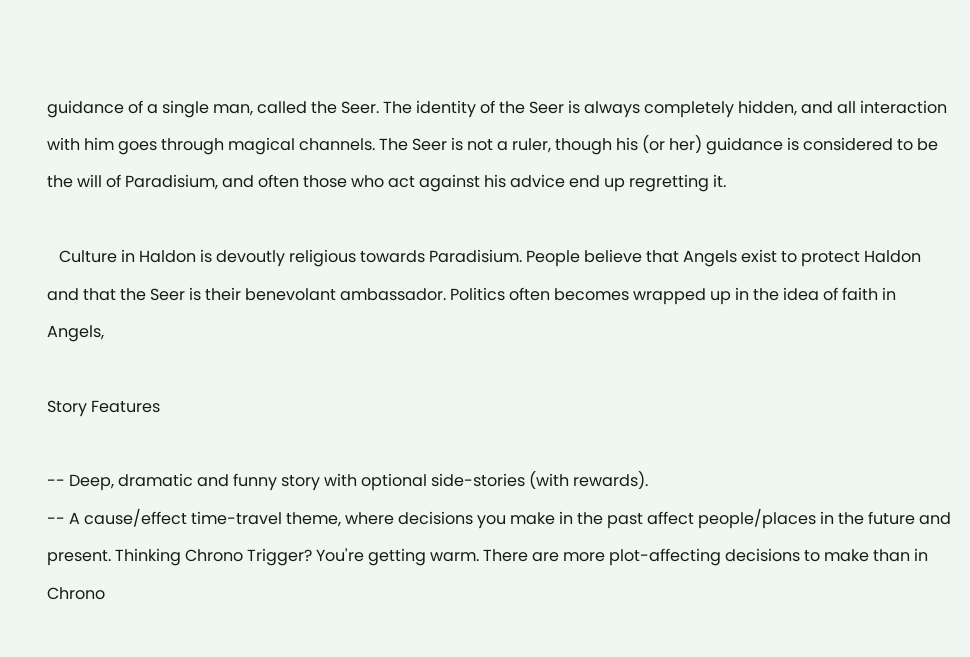guidance of a single man, called the Seer. The identity of the Seer is always completely hidden, and all interaction with him goes through magical channels. The Seer is not a ruler, though his (or her) guidance is considered to be the will of Paradisium, and often those who act against his advice end up regretting it.

   Culture in Haldon is devoutly religious towards Paradisium. People believe that Angels exist to protect Haldon and that the Seer is their benevolant ambassador. Politics often becomes wrapped up in the idea of faith in Angels,

Story Features

-- Deep, dramatic and funny story with optional side-stories (with rewards).
-- A cause/effect time-travel theme, where decisions you make in the past affect people/places in the future and present. Thinking Chrono Trigger? You're getting warm. There are more plot-affecting decisions to make than in Chrono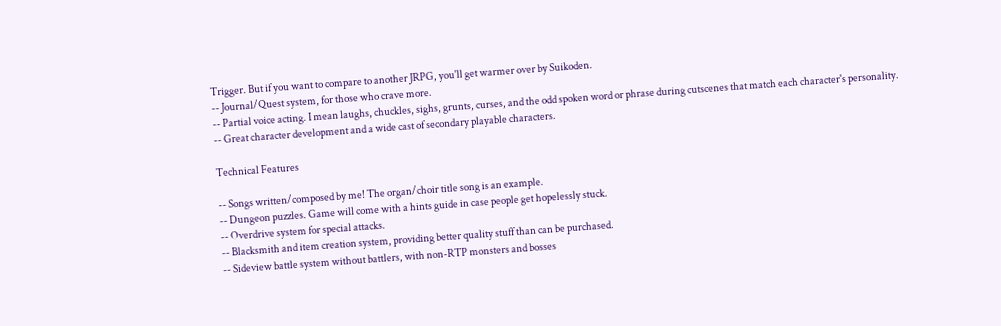Trigger. But if you want to compare to another JRPG, you'll get warmer over by Suikoden.
-- Journal/Quest system, for those who crave more.
-- Partial voice acting. I mean laughs, chuckles, sighs, grunts, curses, and the odd spoken word or phrase during cutscenes that match each character's personality.
-- Great character development and a wide cast of secondary playable characters.

Technical Features

-- Songs written/composed by me! The organ/choir title song is an example.
-- Dungeon puzzles. Game will come with a hints guide in case people get hopelessly stuck.
-- Overdrive system for special attacks.
-- Blacksmith and item creation system, providing better quality stuff than can be purchased.
-- Sideview battle system without battlers, with non-RTP monsters and bosses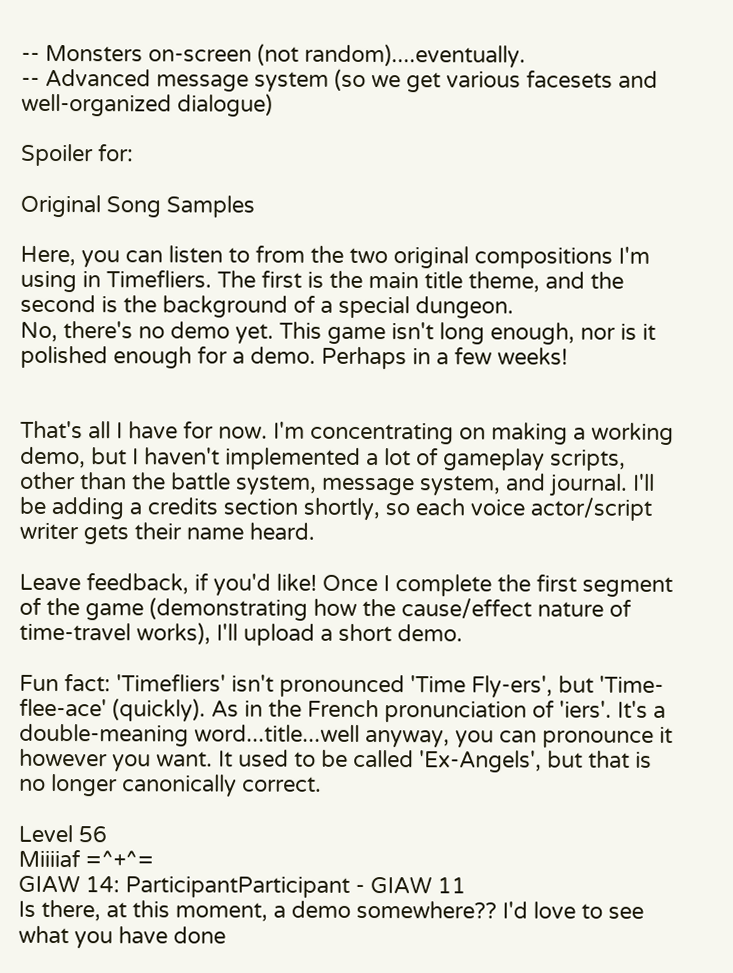-- Monsters on-screen (not random)....eventually.
-- Advanced message system (so we get various facesets and well-organized dialogue)

Spoiler for:

Original Song Samples

Here, you can listen to from the two original compositions I'm using in Timefliers. The first is the main title theme, and the second is the background of a special dungeon.
No, there's no demo yet. This game isn't long enough, nor is it polished enough for a demo. Perhaps in a few weeks!


That's all I have for now. I'm concentrating on making a working demo, but I haven't implemented a lot of gameplay scripts, other than the battle system, message system, and journal. I'll be adding a credits section shortly, so each voice actor/script writer gets their name heard.

Leave feedback, if you'd like! Once I complete the first segment of the game (demonstrating how the cause/effect nature of time-travel works), I'll upload a short demo.

Fun fact: 'Timefliers' isn't pronounced 'Time Fly-ers', but 'Time-flee-ace' (quickly). As in the French pronunciation of 'iers'. It's a double-meaning word...title...well anyway, you can pronounce it however you want. It used to be called 'Ex-Angels', but that is no longer canonically correct.

Level 56
Miiiiaf =^+^=
GIAW 14: ParticipantParticipant - GIAW 11
Is there, at this moment, a demo somewhere?? I'd love to see what you have done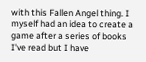with this Fallen Angel thing. I myself had an idea to create a game after a series of books I've read but I have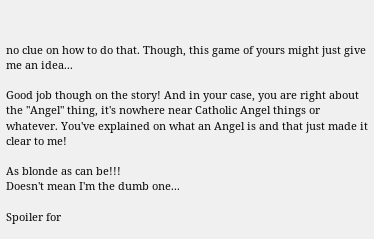no clue on how to do that. Though, this game of yours might just give me an idea...

Good job though on the story! And in your case, you are right about the "Angel" thing, it's nowhere near Catholic Angel things or whatever. You've explained on what an Angel is and that just made it clear to me!

As blonde as can be!!!
Doesn't mean I'm the dumb one...

Spoiler for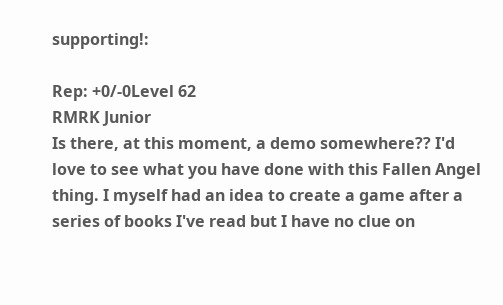supporting!:

Rep: +0/-0Level 62
RMRK Junior
Is there, at this moment, a demo somewhere?? I'd love to see what you have done with this Fallen Angel thing. I myself had an idea to create a game after a series of books I've read but I have no clue on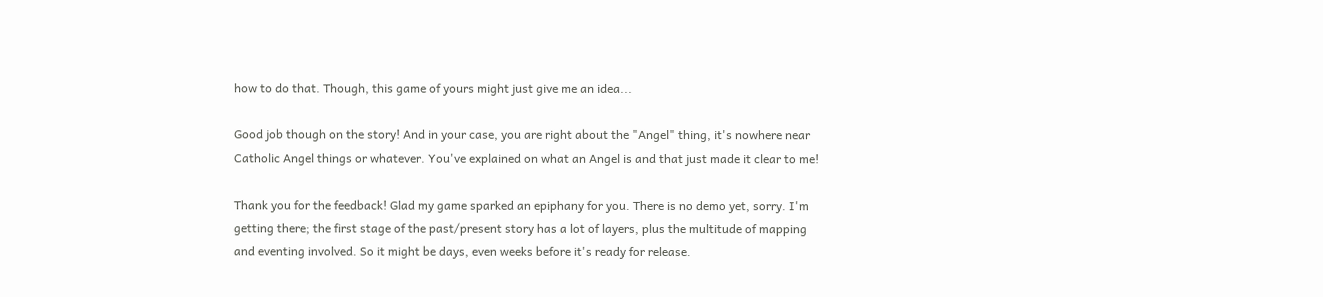how to do that. Though, this game of yours might just give me an idea...

Good job though on the story! And in your case, you are right about the "Angel" thing, it's nowhere near Catholic Angel things or whatever. You've explained on what an Angel is and that just made it clear to me!

Thank you for the feedback! Glad my game sparked an epiphany for you. There is no demo yet, sorry. I'm getting there; the first stage of the past/present story has a lot of layers, plus the multitude of mapping and eventing involved. So it might be days, even weeks before it's ready for release.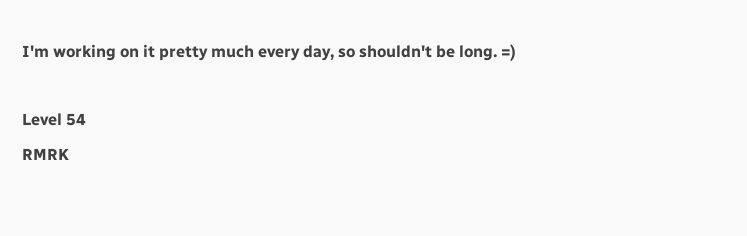I'm working on it pretty much every day, so shouldn't be long. =)

Level 54
RMRK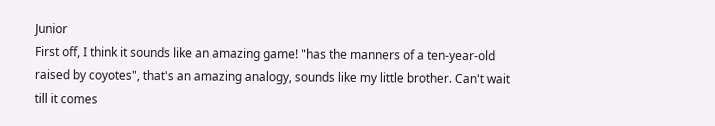Junior
First off, I think it sounds like an amazing game! "has the manners of a ten-year-old raised by coyotes", that's an amazing analogy, sounds like my little brother. Can't wait till it comes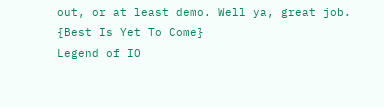out, or at least demo. Well ya, great job.
{Best Is Yet To Come}
Legend of IO